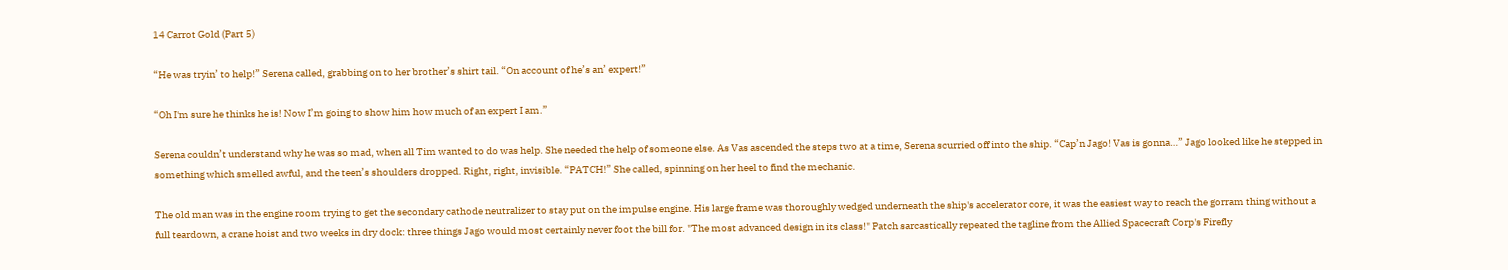14 Carrot Gold (Part 5)

“He was tryin’ to help!” Serena called, grabbing on to her brother’s shirt tail. “On account of he’s an’ expert!”

“Oh I'm sure he thinks he is! Now I’m going to show him how much of an expert I am.”

Serena couldn’t understand why he was so mad, when all Tim wanted to do was help. She needed the help of someone else. As Vas ascended the steps two at a time, Serena scurried off into the ship. “Cap’n Jago! Vas is gonna…” Jago looked like he stepped in something which smelled awful, and the teen’s shoulders dropped. Right, right, invisible. “PATCH!” She called, spinning on her heel to find the mechanic.

The old man was in the engine room trying to get the secondary cathode neutralizer to stay put on the impulse engine. His large frame was thoroughly wedged underneath the ship's accelerator core, it was the easiest way to reach the gorram thing without a full teardown, a crane hoist and two weeks in dry dock: three things Jago would most certainly never foot the bill for. "The most advanced design in its class!" Patch sarcastically repeated the tagline from the Allied Spacecraft Corp's Firefly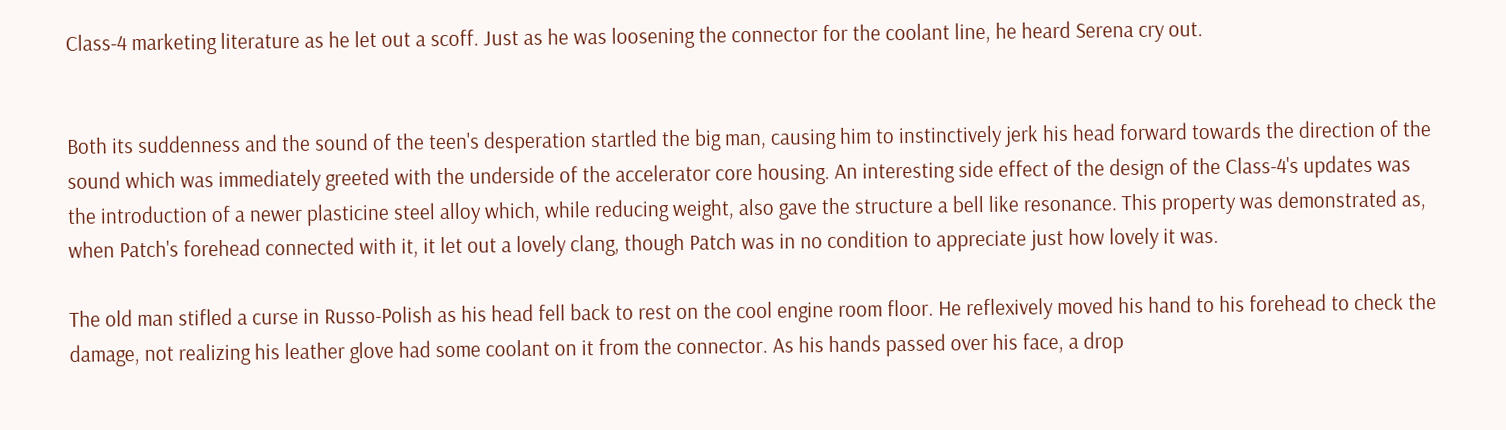Class-4 marketing literature as he let out a scoff. Just as he was loosening the connector for the coolant line, he heard Serena cry out.


Both its suddenness and the sound of the teen's desperation startled the big man, causing him to instinctively jerk his head forward towards the direction of the sound which was immediately greeted with the underside of the accelerator core housing. An interesting side effect of the design of the Class-4's updates was the introduction of a newer plasticine steel alloy which, while reducing weight, also gave the structure a bell like resonance. This property was demonstrated as, when Patch's forehead connected with it, it let out a lovely clang, though Patch was in no condition to appreciate just how lovely it was.

The old man stifled a curse in Russo-Polish as his head fell back to rest on the cool engine room floor. He reflexively moved his hand to his forehead to check the damage, not realizing his leather glove had some coolant on it from the connector. As his hands passed over his face, a drop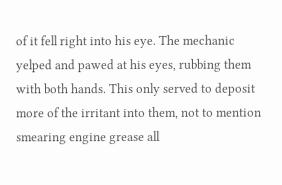of it fell right into his eye. The mechanic yelped and pawed at his eyes, rubbing them with both hands. This only served to deposit more of the irritant into them, not to mention smearing engine grease all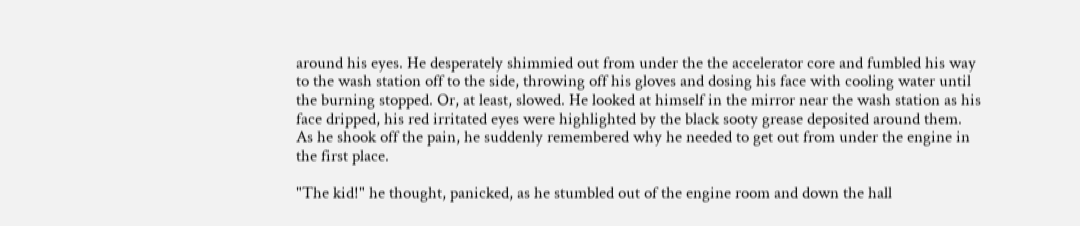around his eyes. He desperately shimmied out from under the the accelerator core and fumbled his way to the wash station off to the side, throwing off his gloves and dosing his face with cooling water until the burning stopped. Or, at least, slowed. He looked at himself in the mirror near the wash station as his face dripped, his red irritated eyes were highlighted by the black sooty grease deposited around them. As he shook off the pain, he suddenly remembered why he needed to get out from under the engine in the first place.

"The kid!" he thought, panicked, as he stumbled out of the engine room and down the hall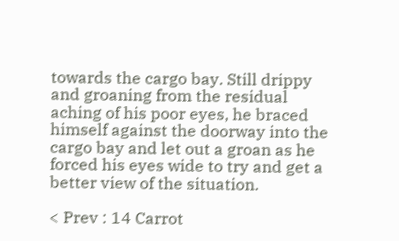towards the cargo bay. Still drippy and groaning from the residual aching of his poor eyes, he braced himself against the doorway into the cargo bay and let out a groan as he forced his eyes wide to try and get a better view of the situation.

< Prev : 14 Carrot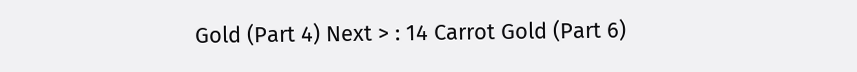Gold (Part 4) Next > : 14 Carrot Gold (Part 6)